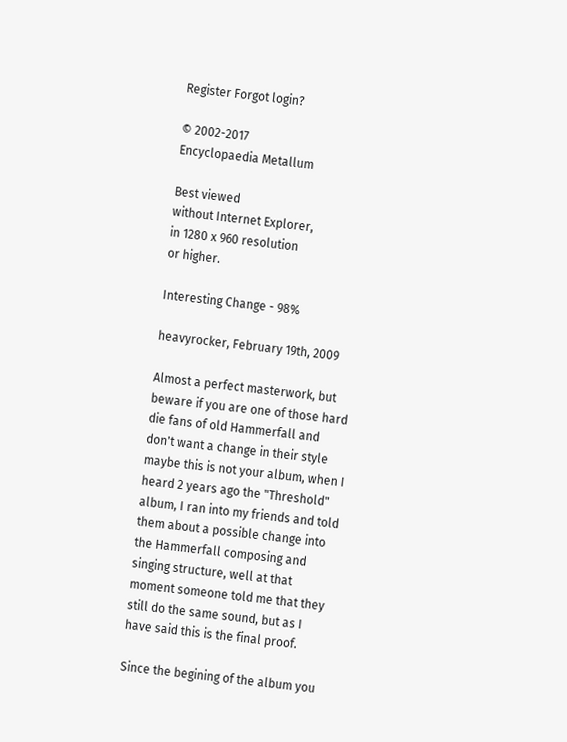Register Forgot login?

© 2002-2017
Encyclopaedia Metallum

Best viewed
without Internet Explorer,
in 1280 x 960 resolution
or higher.

Interesting Change - 98%

heavyrocker, February 19th, 2009

Almost a perfect masterwork, but beware if you are one of those hard die fans of old Hammerfall and don't want a change in their style maybe this is not your album, when I heard 2 years ago the "Threshold" album, I ran into my friends and told them about a possible change into the Hammerfall composing and singing structure, well at that moment someone told me that they still do the same sound, but as I have said this is the final proof.

Since the begining of the album you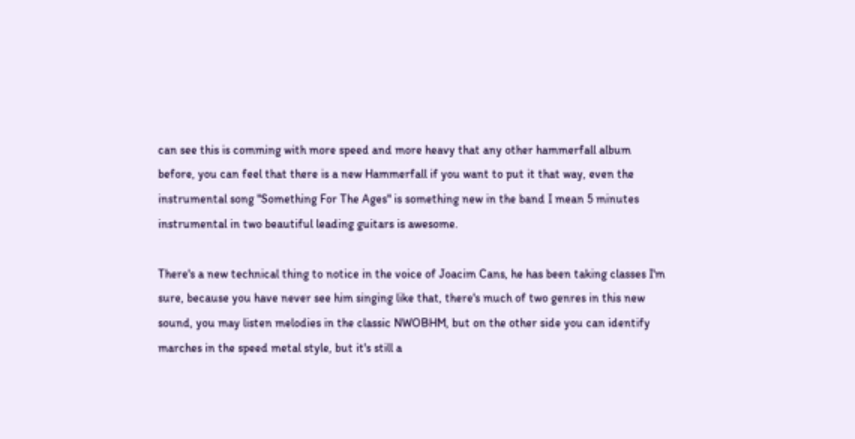can see this is comming with more speed and more heavy that any other hammerfall album before, you can feel that there is a new Hammerfall if you want to put it that way, even the instrumental song "Something For The Ages" is something new in the band I mean 5 minutes instrumental in two beautiful leading guitars is awesome.

There's a new technical thing to notice in the voice of Joacim Cans, he has been taking classes I'm sure, because you have never see him singing like that, there's much of two genres in this new sound, you may listen melodies in the classic NWOBHM, but on the other side you can identify marches in the speed metal style, but it's still a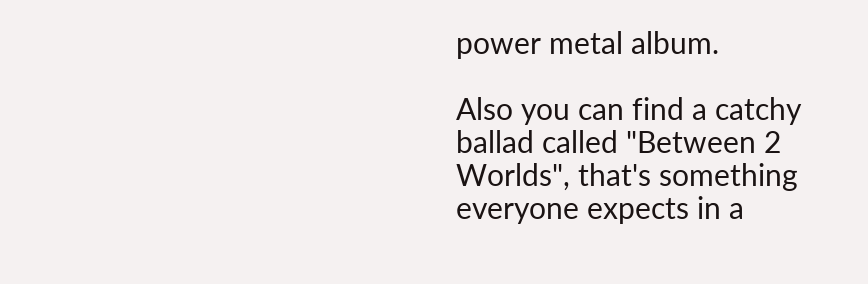power metal album.

Also you can find a catchy ballad called "Between 2 Worlds", that's something everyone expects in a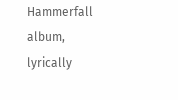Hammerfall album, lyrically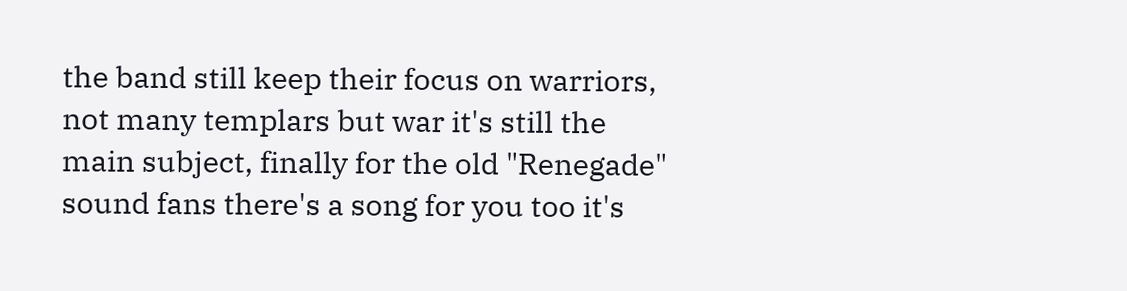the band still keep their focus on warriors, not many templars but war it's still the main subject, finally for the old "Renegade" sound fans there's a song for you too it's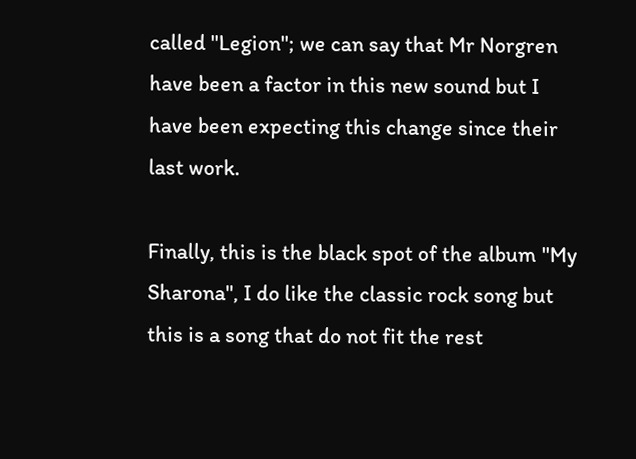called "Legion"; we can say that Mr Norgren have been a factor in this new sound but I have been expecting this change since their last work.

Finally, this is the black spot of the album "My Sharona", I do like the classic rock song but this is a song that do not fit the rest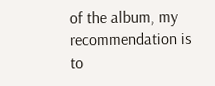of the album, my recommendation is to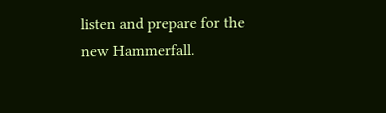listen and prepare for the new Hammerfall.